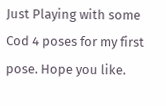Just Playing with some Cod 4 poses for my first pose. Hope you like.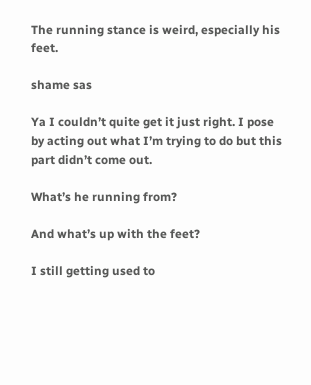The running stance is weird, especially his feet.

shame sas

Ya I couldn’t quite get it just right. I pose by acting out what I’m trying to do but this part didn’t come out.

What’s he running from?

And what’s up with the feet?

I still getting used to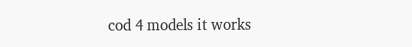cod 4 models it works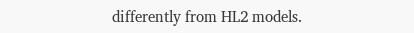differently from HL2 models.